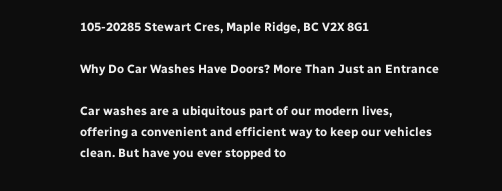105-20285 Stewart Cres, Maple Ridge, BC V2X 8G1

Why Do Car Washes Have Doors? More Than Just an Entrance

Car washes are a ubiquitous part of our modern lives, offering a convenient and efficient way to keep our vehicles clean. But have you ever stopped to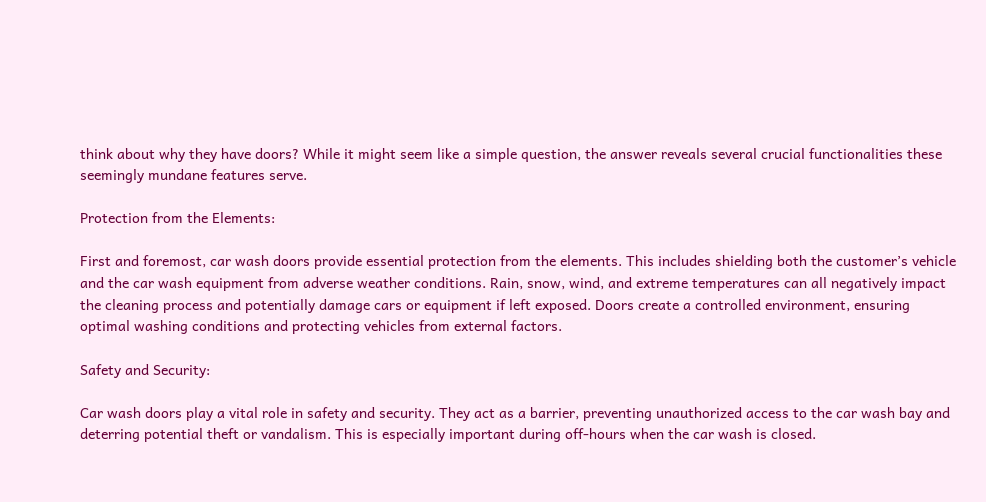think about why they have doors? While it might seem like a simple question, the answer reveals several crucial functionalities these seemingly mundane features serve.

Protection from the Elements:

First and foremost, car wash doors provide essential protection from the elements. This includes shielding both the customer’s vehicle and the car wash equipment from adverse weather conditions. Rain, snow, wind, and extreme temperatures can all negatively impact the cleaning process and potentially damage cars or equipment if left exposed. Doors create a controlled environment, ensuring optimal washing conditions and protecting vehicles from external factors.

Safety and Security:

Car wash doors play a vital role in safety and security. They act as a barrier, preventing unauthorized access to the car wash bay and deterring potential theft or vandalism. This is especially important during off-hours when the car wash is closed.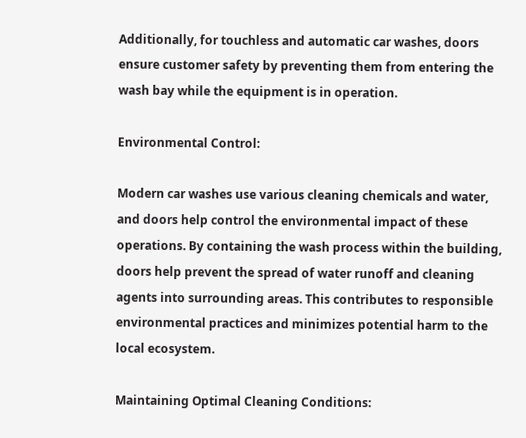Additionally, for touchless and automatic car washes, doors ensure customer safety by preventing them from entering the wash bay while the equipment is in operation.

Environmental Control:

Modern car washes use various cleaning chemicals and water, and doors help control the environmental impact of these operations. By containing the wash process within the building, doors help prevent the spread of water runoff and cleaning agents into surrounding areas. This contributes to responsible environmental practices and minimizes potential harm to the local ecosystem.

Maintaining Optimal Cleaning Conditions: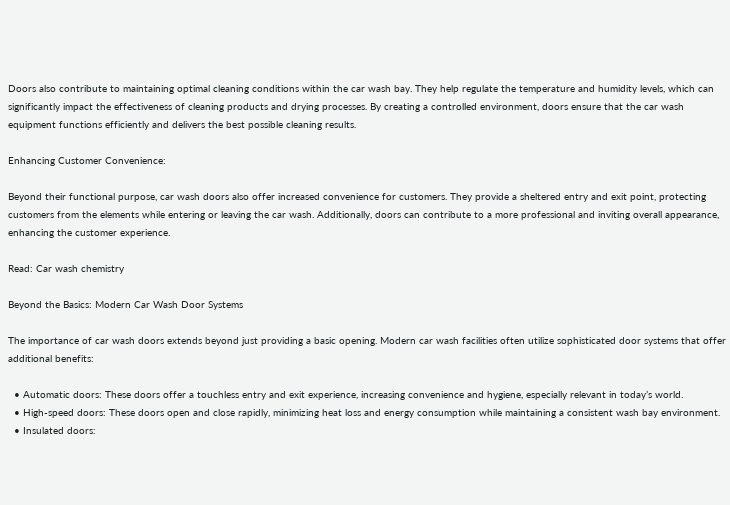Doors also contribute to maintaining optimal cleaning conditions within the car wash bay. They help regulate the temperature and humidity levels, which can significantly impact the effectiveness of cleaning products and drying processes. By creating a controlled environment, doors ensure that the car wash equipment functions efficiently and delivers the best possible cleaning results.

Enhancing Customer Convenience:

Beyond their functional purpose, car wash doors also offer increased convenience for customers. They provide a sheltered entry and exit point, protecting customers from the elements while entering or leaving the car wash. Additionally, doors can contribute to a more professional and inviting overall appearance, enhancing the customer experience.

Read: Car wash chemistry

Beyond the Basics: Modern Car Wash Door Systems

The importance of car wash doors extends beyond just providing a basic opening. Modern car wash facilities often utilize sophisticated door systems that offer additional benefits:

  • Automatic doors: These doors offer a touchless entry and exit experience, increasing convenience and hygiene, especially relevant in today’s world.
  • High-speed doors: These doors open and close rapidly, minimizing heat loss and energy consumption while maintaining a consistent wash bay environment.
  • Insulated doors: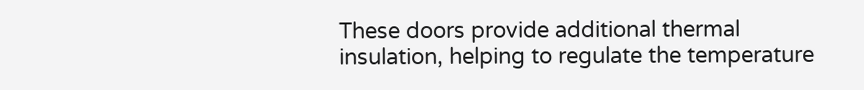These doors provide additional thermal insulation, helping to regulate the temperature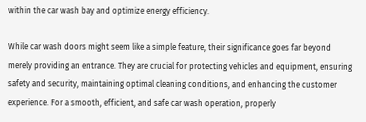within the car wash bay and optimize energy efficiency.

While car wash doors might seem like a simple feature, their significance goes far beyond merely providing an entrance. They are crucial for protecting vehicles and equipment, ensuring safety and security, maintaining optimal cleaning conditions, and enhancing the customer experience. For a smooth, efficient, and safe car wash operation, properly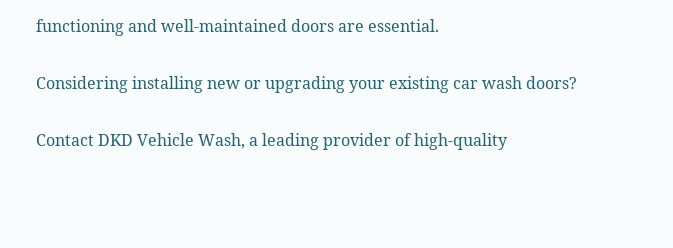functioning and well-maintained doors are essential.

Considering installing new or upgrading your existing car wash doors?

Contact DKD Vehicle Wash, a leading provider of high-quality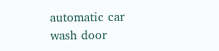automatic car wash door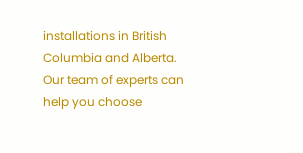installations in British Columbia and Alberta. Our team of experts can help you choose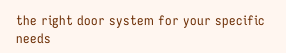the right door system for your specific needs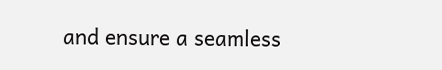and ensure a seamless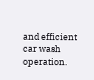and efficient car wash operation.